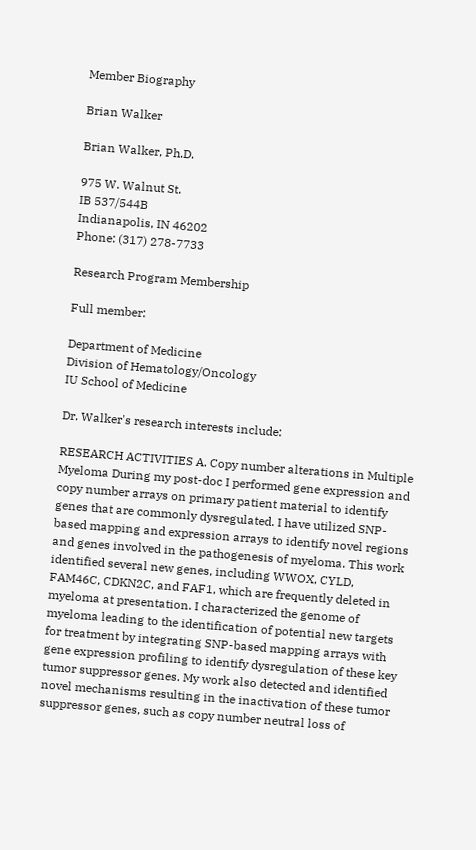Member Biography

Brian Walker

Brian Walker, Ph.D.

975 W. Walnut St.
IB 537/544B
Indianapolis, IN 46202
Phone: (317) 278-7733

Research Program Membership

Full member:

Department of Medicine
Division of Hematology/Oncology
IU School of Medicine

Dr. Walker's research interests include:

RESEARCH ACTIVITIES A. Copy number alterations in Multiple Myeloma During my post-doc I performed gene expression and copy number arrays on primary patient material to identify genes that are commonly dysregulated. I have utilized SNP-based mapping and expression arrays to identify novel regions and genes involved in the pathogenesis of myeloma. This work identified several new genes, including WWOX, CYLD, FAM46C, CDKN2C, and FAF1, which are frequently deleted in myeloma at presentation. I characterized the genome of myeloma leading to the identification of potential new targets for treatment by integrating SNP-based mapping arrays with gene expression profiling to identify dysregulation of these key tumor suppressor genes. My work also detected and identified novel mechanisms resulting in the inactivation of these tumor suppressor genes, such as copy number neutral loss of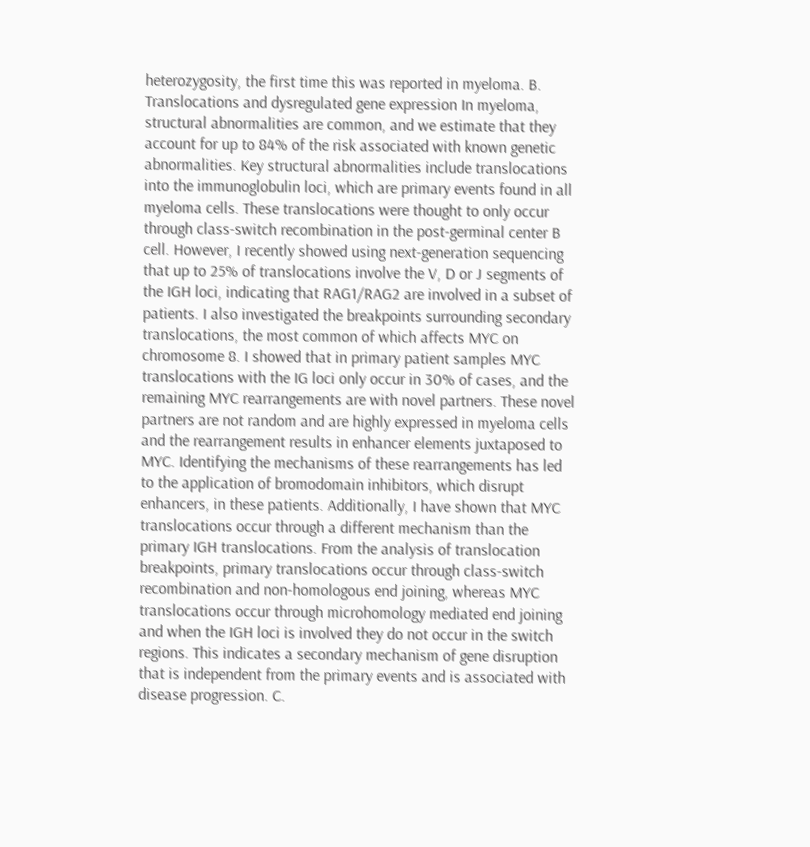heterozygosity, the first time this was reported in myeloma. B. Translocations and dysregulated gene expression In myeloma, structural abnormalities are common, and we estimate that they account for up to 84% of the risk associated with known genetic abnormalities. Key structural abnormalities include translocations into the immunoglobulin loci, which are primary events found in all myeloma cells. These translocations were thought to only occur through class-switch recombination in the post-germinal center B cell. However, I recently showed using next-generation sequencing that up to 25% of translocations involve the V, D or J segments of the IGH loci, indicating that RAG1/RAG2 are involved in a subset of patients. I also investigated the breakpoints surrounding secondary translocations, the most common of which affects MYC on chromosome 8. I showed that in primary patient samples MYC translocations with the IG loci only occur in 30% of cases, and the remaining MYC rearrangements are with novel partners. These novel partners are not random and are highly expressed in myeloma cells and the rearrangement results in enhancer elements juxtaposed to MYC. Identifying the mechanisms of these rearrangements has led to the application of bromodomain inhibitors, which disrupt enhancers, in these patients. Additionally, I have shown that MYC translocations occur through a different mechanism than the primary IGH translocations. From the analysis of translocation breakpoints, primary translocations occur through class-switch recombination and non-homologous end joining, whereas MYC translocations occur through microhomology mediated end joining and when the IGH loci is involved they do not occur in the switch regions. This indicates a secondary mechanism of gene disruption that is independent from the primary events and is associated with disease progression. C.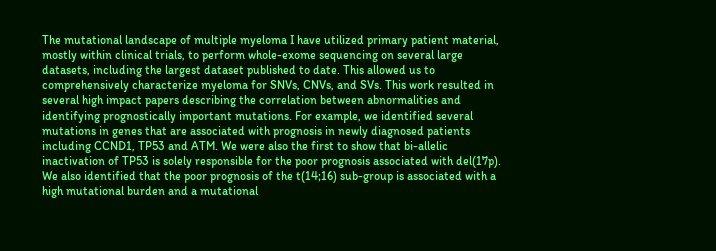The mutational landscape of multiple myeloma I have utilized primary patient material, mostly within clinical trials, to perform whole-exome sequencing on several large datasets, including the largest dataset published to date. This allowed us to comprehensively characterize myeloma for SNVs, CNVs, and SVs. This work resulted in several high impact papers describing the correlation between abnormalities and identifying prognostically important mutations. For example, we identified several mutations in genes that are associated with prognosis in newly diagnosed patients including CCND1, TP53 and ATM. We were also the first to show that bi-allelic inactivation of TP53 is solely responsible for the poor prognosis associated with del(17p). We also identified that the poor prognosis of the t(14;16) sub-group is associated with a high mutational burden and a mutational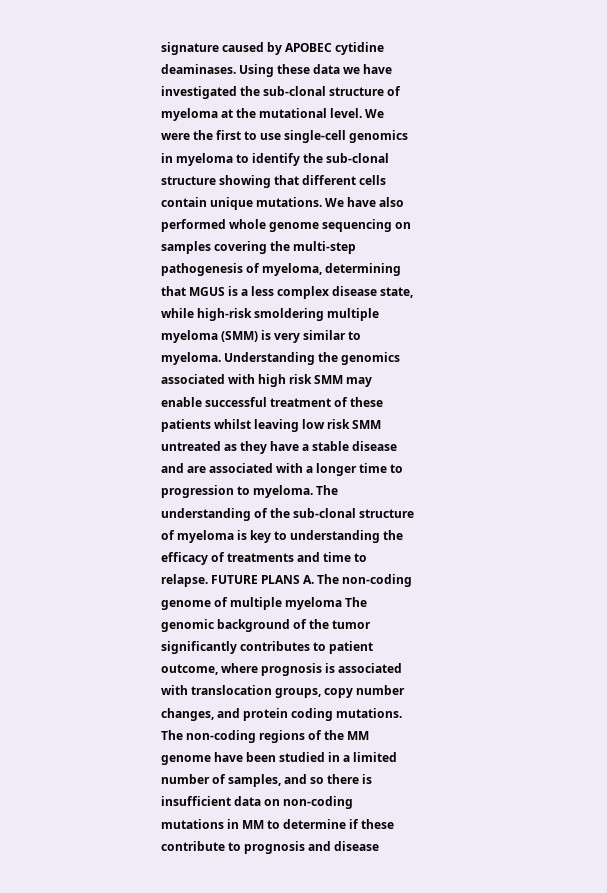signature caused by APOBEC cytidine deaminases. Using these data we have investigated the sub-clonal structure of myeloma at the mutational level. We were the first to use single-cell genomics in myeloma to identify the sub-clonal structure showing that different cells contain unique mutations. We have also performed whole genome sequencing on samples covering the multi-step pathogenesis of myeloma, determining that MGUS is a less complex disease state, while high-risk smoldering multiple myeloma (SMM) is very similar to myeloma. Understanding the genomics associated with high risk SMM may enable successful treatment of these patients whilst leaving low risk SMM untreated as they have a stable disease and are associated with a longer time to progression to myeloma. The understanding of the sub-clonal structure of myeloma is key to understanding the efficacy of treatments and time to relapse. FUTURE PLANS A. The non-coding genome of multiple myeloma The genomic background of the tumor significantly contributes to patient outcome, where prognosis is associated with translocation groups, copy number changes, and protein coding mutations. The non-coding regions of the MM genome have been studied in a limited number of samples, and so there is insufficient data on non-coding mutations in MM to determine if these contribute to prognosis and disease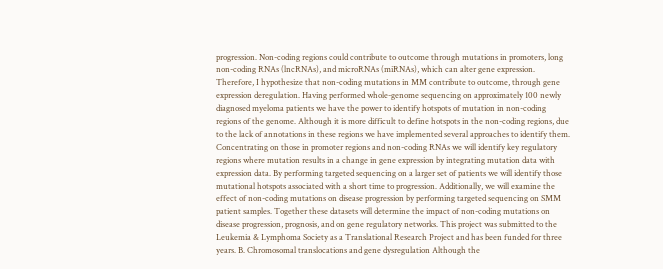progression. Non-coding regions could contribute to outcome through mutations in promoters, long non-coding RNAs (lncRNAs), and microRNAs (miRNAs), which can alter gene expression. Therefore, I hypothesize that non-coding mutations in MM contribute to outcome, through gene expression deregulation. Having performed whole-genome sequencing on approximately 100 newly diagnosed myeloma patients we have the power to identify hotspots of mutation in non-coding regions of the genome. Although it is more difficult to define hotspots in the non-coding regions, due to the lack of annotations in these regions we have implemented several approaches to identify them. Concentrating on those in promoter regions and non-coding RNAs we will identify key regulatory regions where mutation results in a change in gene expression by integrating mutation data with expression data. By performing targeted sequencing on a larger set of patients we will identify those mutational hotspots associated with a short time to progression. Additionally, we will examine the effect of non-coding mutations on disease progression by performing targeted sequencing on SMM patient samples. Together these datasets will determine the impact of non-coding mutations on disease progression, prognosis, and on gene regulatory networks. This project was submitted to the Leukemia & Lymphoma Society as a Translational Research Project and has been funded for three years. B. Chromosomal translocations and gene dysregulation Although the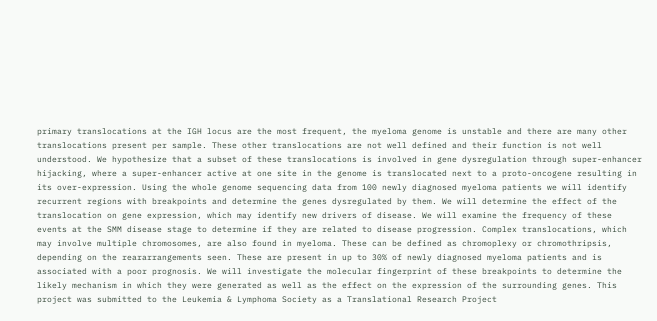primary translocations at the IGH locus are the most frequent, the myeloma genome is unstable and there are many other translocations present per sample. These other translocations are not well defined and their function is not well understood. We hypothesize that a subset of these translocations is involved in gene dysregulation through super-enhancer hijacking, where a super-enhancer active at one site in the genome is translocated next to a proto-oncogene resulting in its over-expression. Using the whole genome sequencing data from 100 newly diagnosed myeloma patients we will identify recurrent regions with breakpoints and determine the genes dysregulated by them. We will determine the effect of the translocation on gene expression, which may identify new drivers of disease. We will examine the frequency of these events at the SMM disease stage to determine if they are related to disease progression. Complex translocations, which may involve multiple chromosomes, are also found in myeloma. These can be defined as chromoplexy or chromothripsis, depending on the reararrangements seen. These are present in up to 30% of newly diagnosed myeloma patients and is associated with a poor prognosis. We will investigate the molecular fingerprint of these breakpoints to determine the likely mechanism in which they were generated as well as the effect on the expression of the surrounding genes. This project was submitted to the Leukemia & Lymphoma Society as a Translational Research Project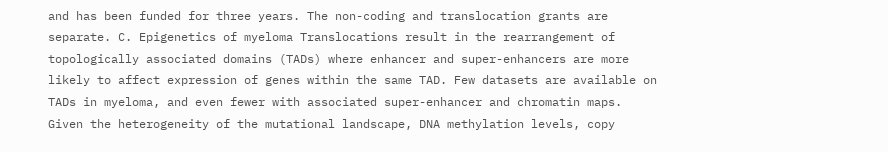and has been funded for three years. The non-coding and translocation grants are separate. C. Epigenetics of myeloma Translocations result in the rearrangement of topologically associated domains (TADs) where enhancer and super-enhancers are more likely to affect expression of genes within the same TAD. Few datasets are available on TADs in myeloma, and even fewer with associated super-enhancer and chromatin maps. Given the heterogeneity of the mutational landscape, DNA methylation levels, copy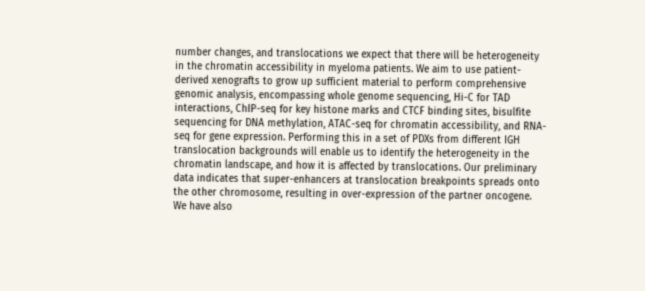number changes, and translocations we expect that there will be heterogeneity in the chromatin accessibility in myeloma patients. We aim to use patient-derived xenografts to grow up sufficient material to perform comprehensive genomic analysis, encompassing whole genome sequencing, Hi-C for TAD interactions, ChIP-seq for key histone marks and CTCF binding sites, bisulfite sequencing for DNA methylation, ATAC-seq for chromatin accessibility, and RNA-seq for gene expression. Performing this in a set of PDXs from different IGH translocation backgrounds will enable us to identify the heterogeneity in the chromatin landscape, and how it is affected by translocations. Our preliminary data indicates that super-enhancers at translocation breakpoints spreads onto the other chromosome, resulting in over-expression of the partner oncogene. We have also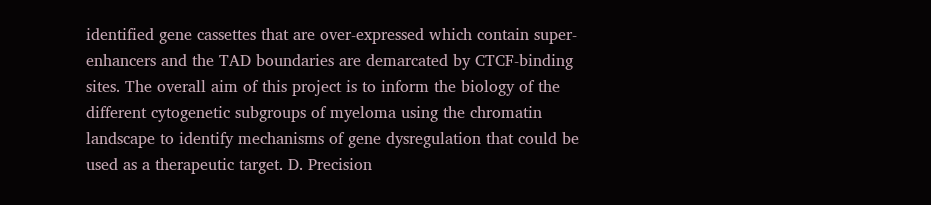identified gene cassettes that are over-expressed which contain super-enhancers and the TAD boundaries are demarcated by CTCF-binding sites. The overall aim of this project is to inform the biology of the different cytogenetic subgroups of myeloma using the chromatin landscape to identify mechanisms of gene dysregulation that could be used as a therapeutic target. D. Precision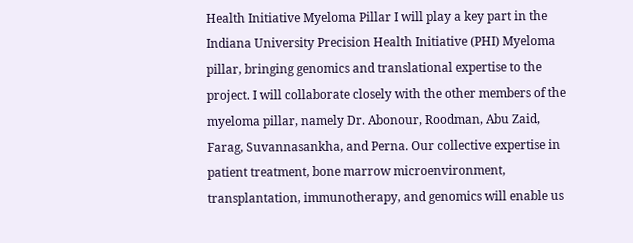Health Initiative Myeloma Pillar I will play a key part in the Indiana University Precision Health Initiative (PHI) Myeloma pillar, bringing genomics and translational expertise to the project. I will collaborate closely with the other members of the myeloma pillar, namely Dr. Abonour, Roodman, Abu Zaid, Farag, Suvannasankha, and Perna. Our collective expertise in patient treatment, bone marrow microenvironment, transplantation, immunotherapy, and genomics will enable us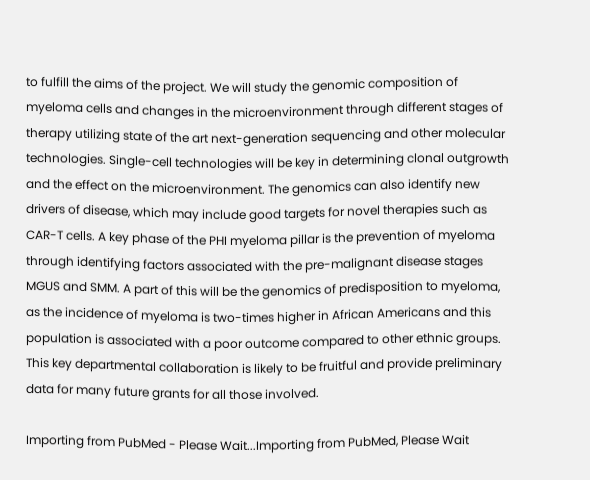to fulfill the aims of the project. We will study the genomic composition of myeloma cells and changes in the microenvironment through different stages of therapy utilizing state of the art next-generation sequencing and other molecular technologies. Single-cell technologies will be key in determining clonal outgrowth and the effect on the microenvironment. The genomics can also identify new drivers of disease, which may include good targets for novel therapies such as CAR-T cells. A key phase of the PHI myeloma pillar is the prevention of myeloma through identifying factors associated with the pre-malignant disease stages MGUS and SMM. A part of this will be the genomics of predisposition to myeloma, as the incidence of myeloma is two-times higher in African Americans and this population is associated with a poor outcome compared to other ethnic groups. This key departmental collaboration is likely to be fruitful and provide preliminary data for many future grants for all those involved.

Importing from PubMed - Please Wait...Importing from PubMed, Please Wait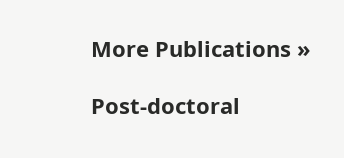More Publications »

Post-doctoral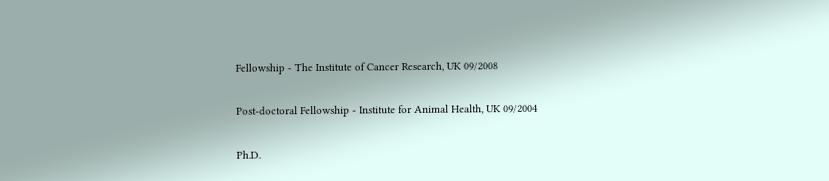Fellowship - The Institute of Cancer Research, UK 09/2008

Post-doctoral Fellowship - Institute for Animal Health, UK 09/2004

Ph.D.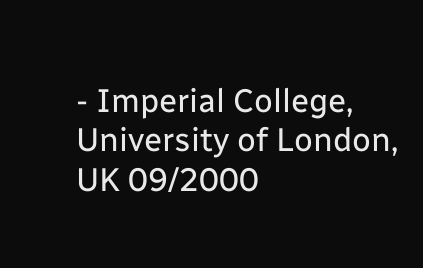- Imperial College, University of London, UK 09/2000